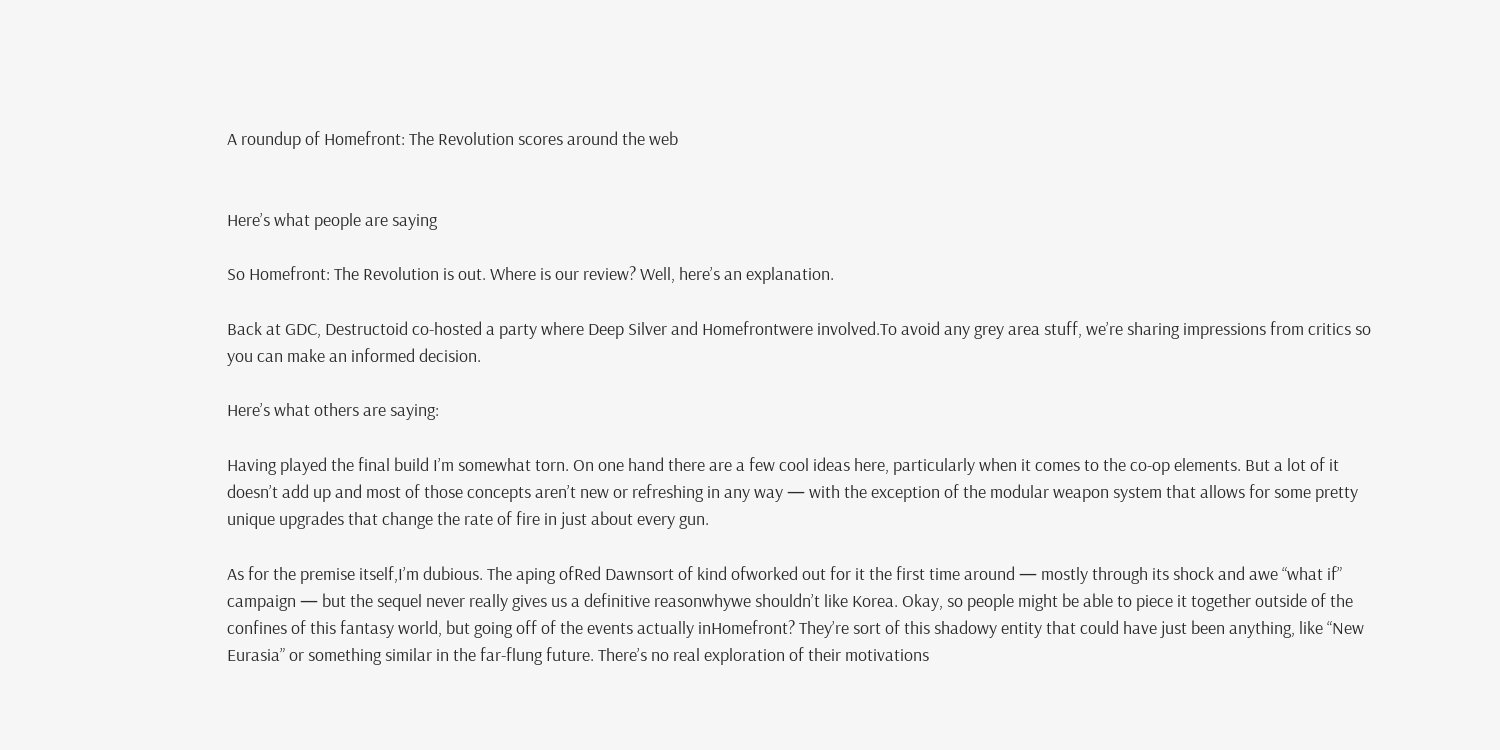A roundup of Homefront: The Revolution scores around the web


Here’s what people are saying

So Homefront: The Revolution is out. Where is our review? Well, here’s an explanation.

Back at GDC, Destructoid co-hosted a party where Deep Silver and Homefrontwere involved.To avoid any grey area stuff, we’re sharing impressions from critics so you can make an informed decision.

Here’s what others are saying:

Having played the final build I’m somewhat torn. On one hand there are a few cool ideas here, particularly when it comes to the co-op elements. But a lot of it doesn’t add up and most of those concepts aren’t new or refreshing in any way — with the exception of the modular weapon system that allows for some pretty unique upgrades that change the rate of fire in just about every gun.

As for the premise itself,I’m dubious. The aping ofRed Dawnsort of kind ofworked out for it the first time around — mostly through its shock and awe “what if” campaign — but the sequel never really gives us a definitive reasonwhywe shouldn’t like Korea. Okay, so people might be able to piece it together outside of the confines of this fantasy world, but going off of the events actually inHomefront? They’re sort of this shadowy entity that could have just been anything, like “New Eurasia” or something similar in the far-flung future. There’s no real exploration of their motivations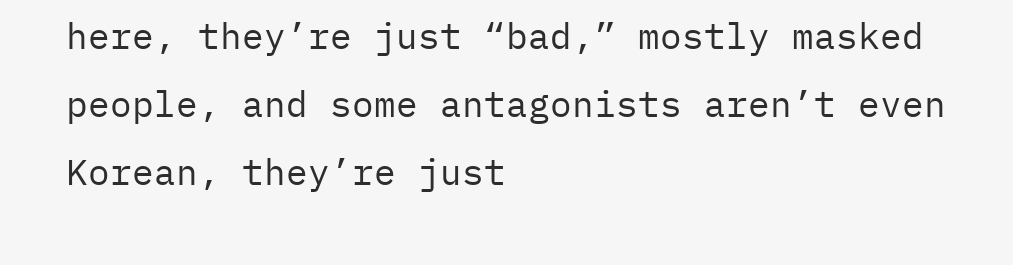here, they’re just “bad,” mostly masked people, and some antagonists aren’t even Korean, they’re just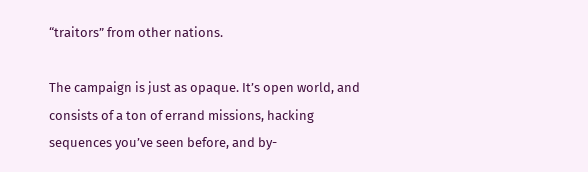“traitors” from other nations.

The campaign is just as opaque. It’s open world, and consists of a ton of errand missions, hacking sequences you’ve seen before, and by-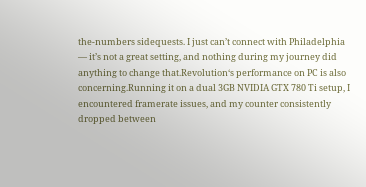the-numbers sidequests. I just can’t connect with Philadelphia — it’s not a great setting, and nothing during my journey did anything to change that.Revolution‘s performance on PC is also concerning.Running it on a dual 3GB NVIDIA GTX 780 Ti setup, I encountered framerate issues, and my counter consistently dropped between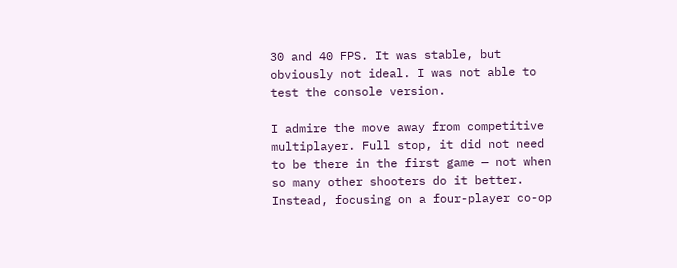30 and 40 FPS. It was stable, but obviously not ideal. I was not able to test the console version.

I admire the move away from competitive multiplayer. Full stop, it did not need to be there in the first game — not when so many other shooters do it better. Instead, focusing on a four-player co-op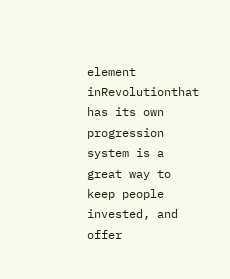element inRevolutionthat has its own progression system is a great way to keep people invested, and offer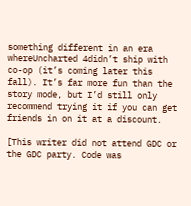something different in an era whereUncharted 4didn’t ship with co-op (it’s coming later this fall). It’s far more fun than the story mode, but I’d still only recommend trying it if you can get friends in on it at a discount.

[This writer did not attend GDC or the GDC party. Code was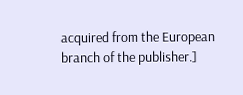acquired from the European branch of the publisher.]